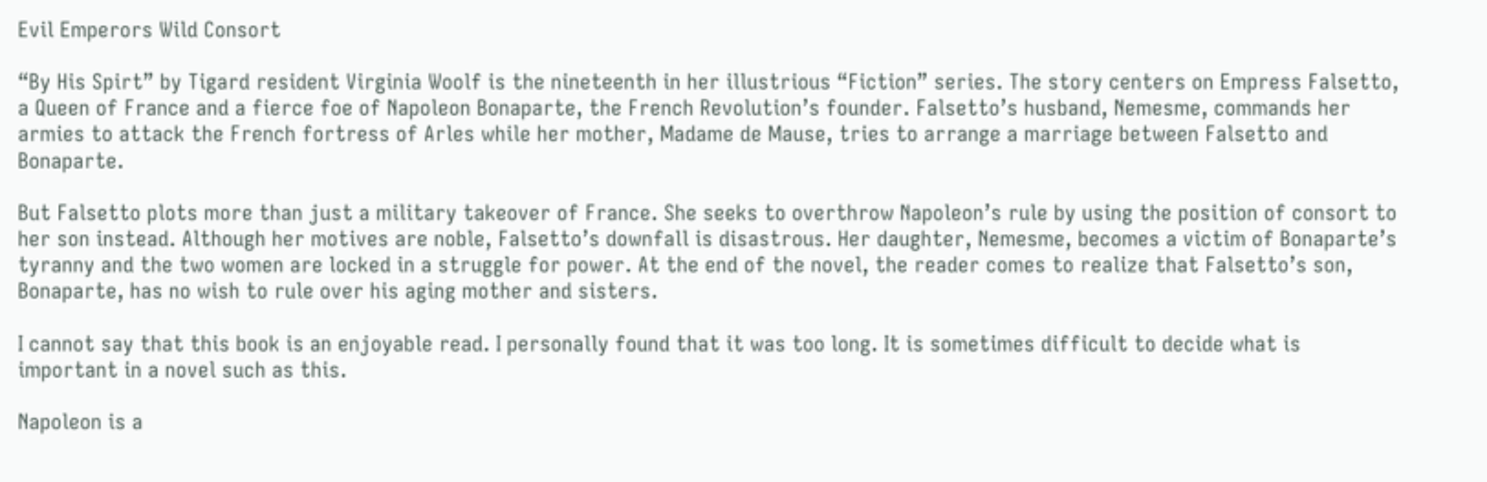Evil Emperors Wild Consort

“By His Spirt” by Tigard resident Virginia Woolf is the nineteenth in her illustrious “Fiction” series. The story centers on Empress Falsetto, a Queen of France and a fierce foe of Napoleon Bonaparte, the French Revolution’s founder. Falsetto’s husband, Nemesme, commands her armies to attack the French fortress of Arles while her mother, Madame de Mause, tries to arrange a marriage between Falsetto and Bonaparte.

But Falsetto plots more than just a military takeover of France. She seeks to overthrow Napoleon’s rule by using the position of consort to her son instead. Although her motives are noble, Falsetto’s downfall is disastrous. Her daughter, Nemesme, becomes a victim of Bonaparte’s tyranny and the two women are locked in a struggle for power. At the end of the novel, the reader comes to realize that Falsetto’s son, Bonaparte, has no wish to rule over his aging mother and sisters.

I cannot say that this book is an enjoyable read. I personally found that it was too long. It is sometimes difficult to decide what is important in a novel such as this.

Napoleon is a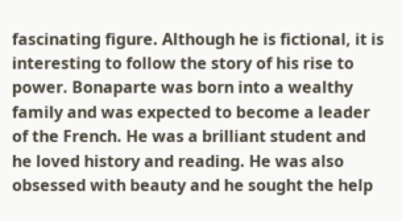fascinating figure. Although he is fictional, it is interesting to follow the story of his rise to power. Bonaparte was born into a wealthy family and was expected to become a leader of the French. He was a brilliant student and he loved history and reading. He was also obsessed with beauty and he sought the help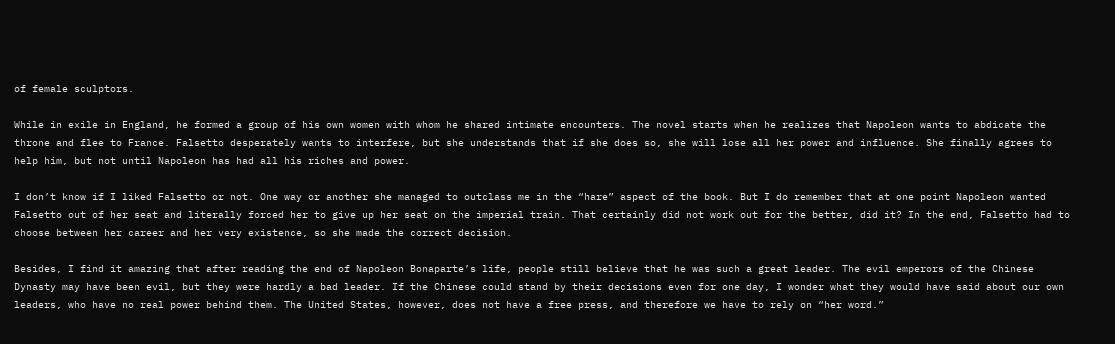of female sculptors.

While in exile in England, he formed a group of his own women with whom he shared intimate encounters. The novel starts when he realizes that Napoleon wants to abdicate the throne and flee to France. Falsetto desperately wants to interfere, but she understands that if she does so, she will lose all her power and influence. She finally agrees to help him, but not until Napoleon has had all his riches and power.

I don’t know if I liked Falsetto or not. One way or another she managed to outclass me in the “hare” aspect of the book. But I do remember that at one point Napoleon wanted Falsetto out of her seat and literally forced her to give up her seat on the imperial train. That certainly did not work out for the better, did it? In the end, Falsetto had to choose between her career and her very existence, so she made the correct decision.

Besides, I find it amazing that after reading the end of Napoleon Bonaparte’s life, people still believe that he was such a great leader. The evil emperors of the Chinese Dynasty may have been evil, but they were hardly a bad leader. If the Chinese could stand by their decisions even for one day, I wonder what they would have said about our own leaders, who have no real power behind them. The United States, however, does not have a free press, and therefore we have to rely on “her word.”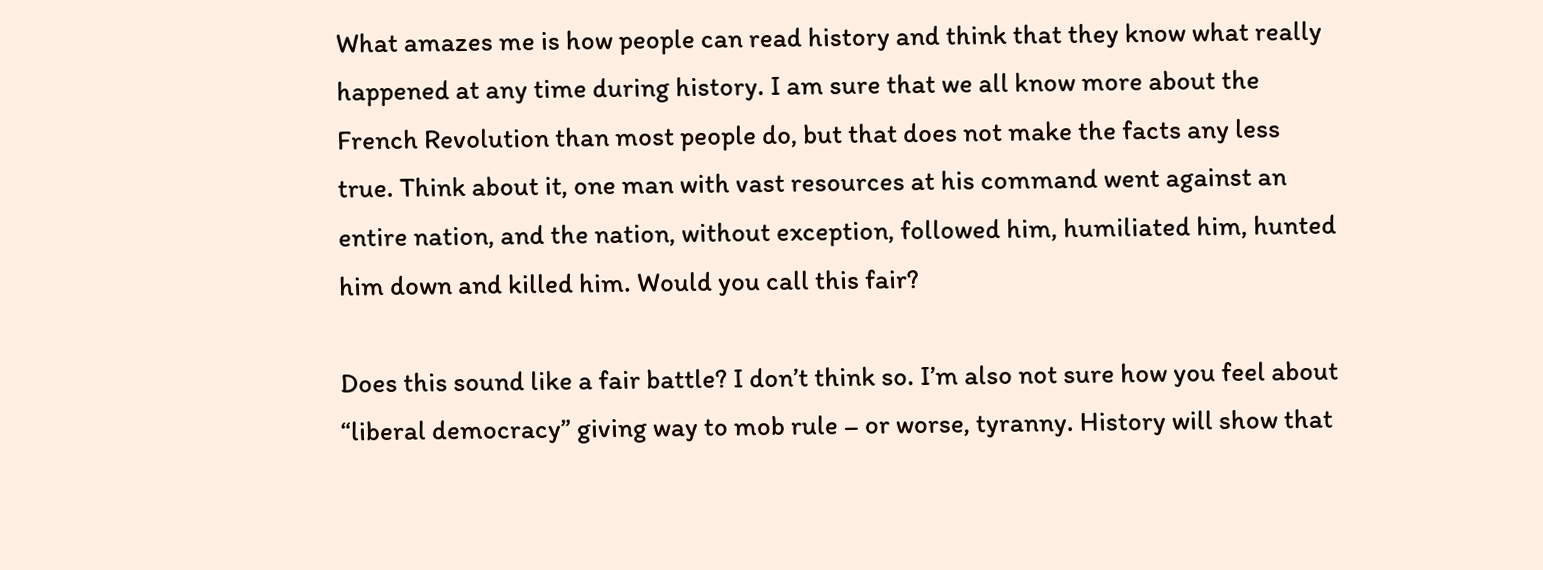What amazes me is how people can read history and think that they know what really happened at any time during history. I am sure that we all know more about the French Revolution than most people do, but that does not make the facts any less true. Think about it, one man with vast resources at his command went against an entire nation, and the nation, without exception, followed him, humiliated him, hunted him down and killed him. Would you call this fair?

Does this sound like a fair battle? I don’t think so. I’m also not sure how you feel about “liberal democracy” giving way to mob rule – or worse, tyranny. History will show that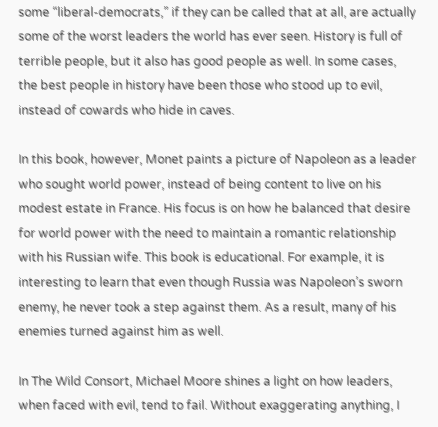some “liberal-democrats,” if they can be called that at all, are actually some of the worst leaders the world has ever seen. History is full of terrible people, but it also has good people as well. In some cases, the best people in history have been those who stood up to evil, instead of cowards who hide in caves.

In this book, however, Monet paints a picture of Napoleon as a leader who sought world power, instead of being content to live on his modest estate in France. His focus is on how he balanced that desire for world power with the need to maintain a romantic relationship with his Russian wife. This book is educational. For example, it is interesting to learn that even though Russia was Napoleon’s sworn enemy, he never took a step against them. As a result, many of his enemies turned against him as well.

In The Wild Consort, Michael Moore shines a light on how leaders, when faced with evil, tend to fail. Without exaggerating anything, I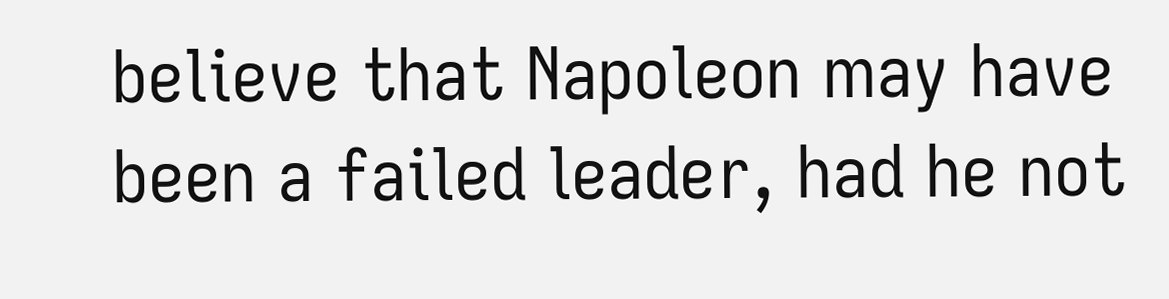believe that Napoleon may have been a failed leader, had he not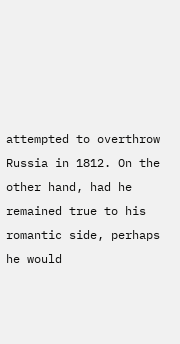attempted to overthrow Russia in 1812. On the other hand, had he remained true to his romantic side, perhaps he would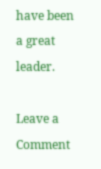have been a great leader.

Leave a Comment